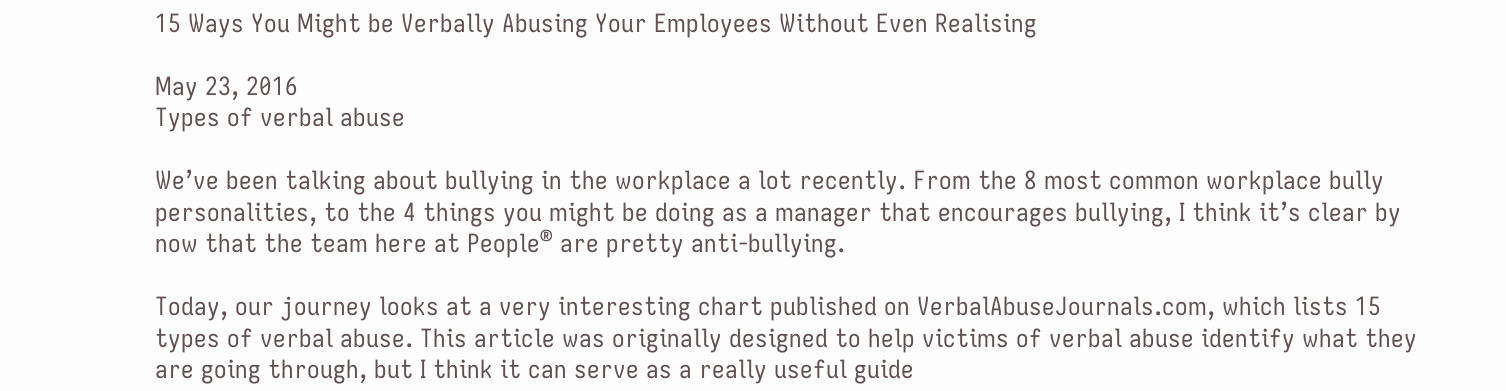15 Ways You Might be Verbally Abusing Your Employees Without Even Realising

May 23, 2016
Types of verbal abuse

We’ve been talking about bullying in the workplace a lot recently. From the 8 most common workplace bully personalities, to the 4 things you might be doing as a manager that encourages bullying, I think it’s clear by now that the team here at People® are pretty anti-bullying.

Today, our journey looks at a very interesting chart published on VerbalAbuseJournals.com, which lists 15 types of verbal abuse. This article was originally designed to help victims of verbal abuse identify what they are going through, but I think it can serve as a really useful guide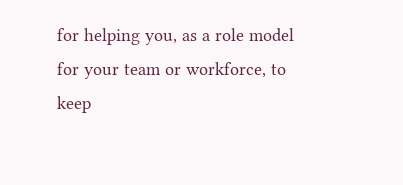for helping you, as a role model for your team or workforce, to keep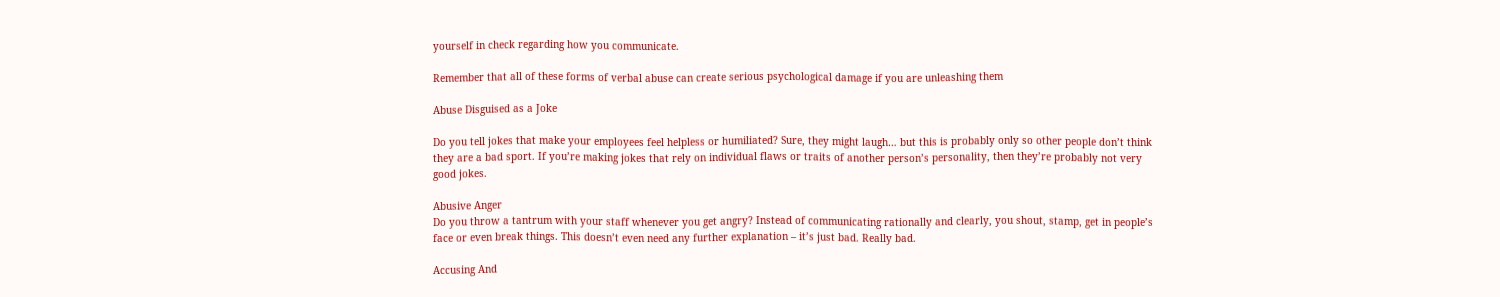yourself in check regarding how you communicate.

Remember that all of these forms of verbal abuse can create serious psychological damage if you are unleashing them

Abuse Disguised as a Joke

Do you tell jokes that make your employees feel helpless or humiliated? Sure, they might laugh… but this is probably only so other people don’t think they are a bad sport. If you’re making jokes that rely on individual flaws or traits of another person’s personality, then they’re probably not very good jokes.

Abusive Anger
Do you throw a tantrum with your staff whenever you get angry? Instead of communicating rationally and clearly, you shout, stamp, get in people’s face or even break things. This doesn’t even need any further explanation – it’s just bad. Really bad.

Accusing And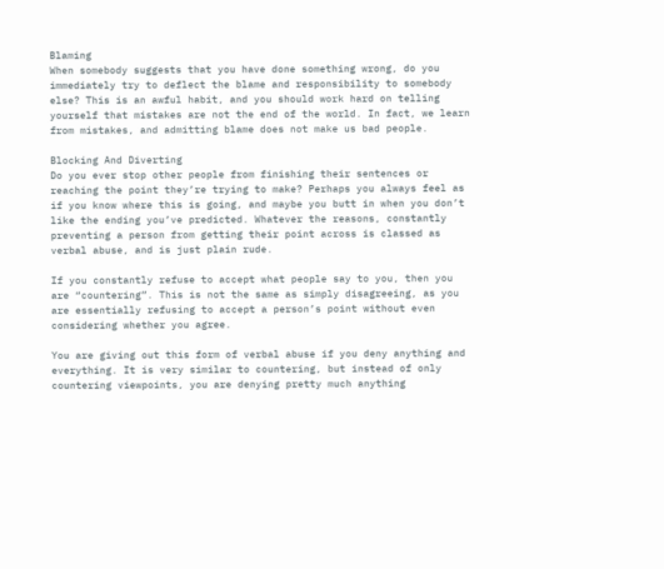Blaming
When somebody suggests that you have done something wrong, do you immediately try to deflect the blame and responsibility to somebody else? This is an awful habit, and you should work hard on telling yourself that mistakes are not the end of the world. In fact, we learn from mistakes, and admitting blame does not make us bad people.

Blocking And Diverting
Do you ever stop other people from finishing their sentences or reaching the point they’re trying to make? Perhaps you always feel as if you know where this is going, and maybe you butt in when you don’t like the ending you’ve predicted. Whatever the reasons, constantly preventing a person from getting their point across is classed as verbal abuse, and is just plain rude.

If you constantly refuse to accept what people say to you, then you are “countering”. This is not the same as simply disagreeing, as you are essentially refusing to accept a person’s point without even considering whether you agree.

You are giving out this form of verbal abuse if you deny anything and everything. It is very similar to countering, but instead of only countering viewpoints, you are denying pretty much anything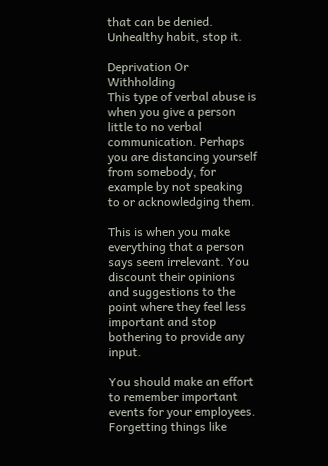that can be denied. Unhealthy habit, stop it.

Deprivation Or Withholding
This type of verbal abuse is when you give a person little to no verbal communication. Perhaps you are distancing yourself from somebody, for example by not speaking to or acknowledging them.

This is when you make everything that a person says seem irrelevant. You discount their opinions and suggestions to the point where they feel less important and stop bothering to provide any input.

You should make an effort to remember important events for your employees. Forgetting things like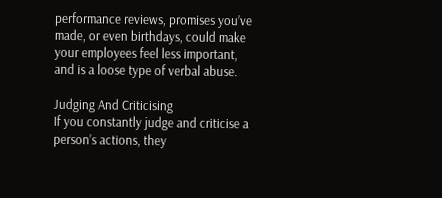performance reviews, promises you’ve made, or even birthdays, could make your employees feel less important, and is a loose type of verbal abuse.

Judging And Criticising
If you constantly judge and criticise a person’s actions, they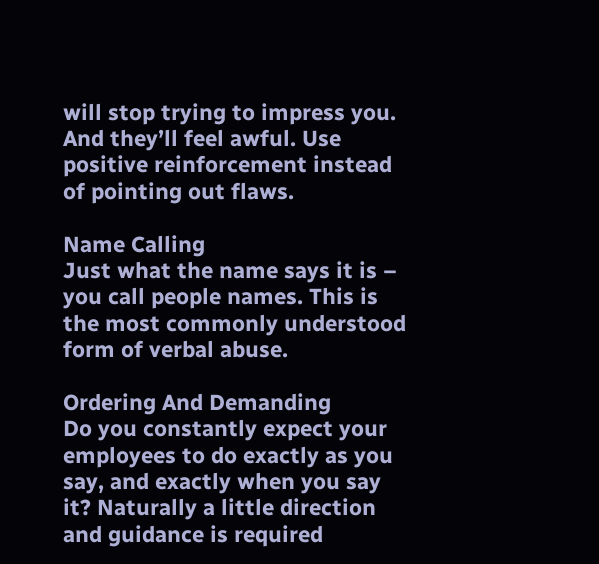will stop trying to impress you. And they’ll feel awful. Use positive reinforcement instead of pointing out flaws.

Name Calling
Just what the name says it is – you call people names. This is the most commonly understood form of verbal abuse.

Ordering And Demanding
Do you constantly expect your employees to do exactly as you say, and exactly when you say it? Naturally a little direction and guidance is required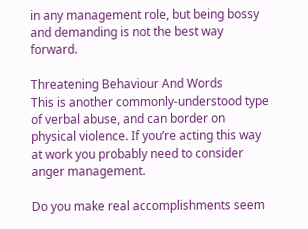in any management role, but being bossy and demanding is not the best way forward.

Threatening Behaviour And Words
This is another commonly-understood type of verbal abuse, and can border on physical violence. If you’re acting this way at work you probably need to consider anger management.

Do you make real accomplishments seem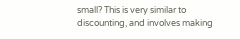small? This is very similar to discounting, and involves making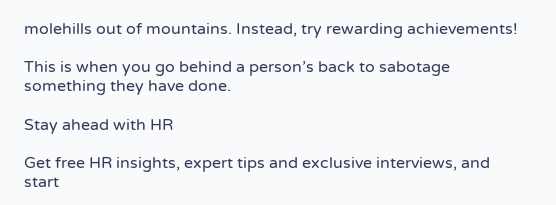molehills out of mountains. Instead, try rewarding achievements!

This is when you go behind a person’s back to sabotage something they have done.

Stay ahead with HR

Get free HR insights, expert tips and exclusive interviews, and start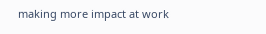making more impact at work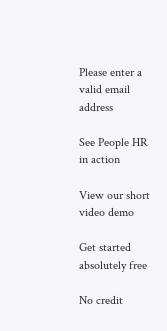Please enter a valid email address

See People HR in action

View our short video demo

Get started absolutely free

No credit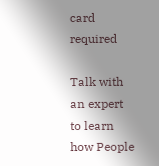card required

Talk with an expert to learn how People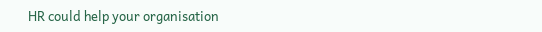HR could help your organisation